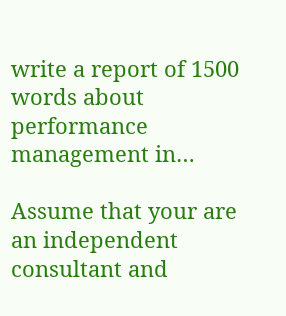write a report of 1500 words about performance management in…

Assume that your are an independent consultant and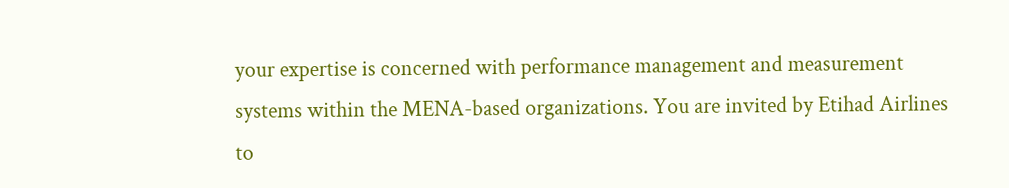your expertise is concerned with performance management and measurement systems within the MENA-based organizations. You are invited by Etihad Airlines to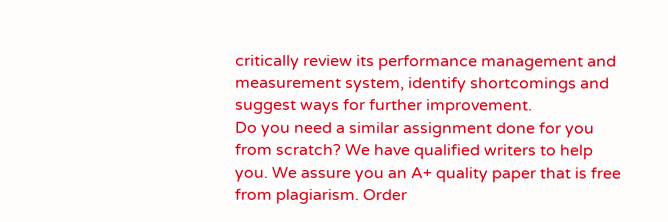critically review its performance management and measurement system, identify shortcomings and suggest ways for further improvement.
Do you need a similar assignment done for you from scratch? We have qualified writers to help you. We assure you an A+ quality paper that is free from plagiarism. Order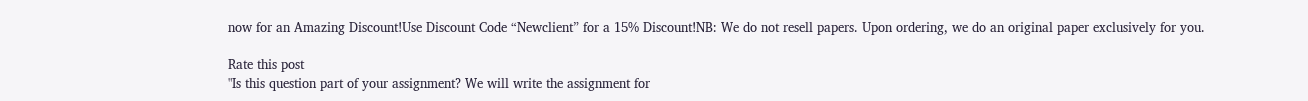now for an Amazing Discount!Use Discount Code “Newclient” for a 15% Discount!NB: We do not resell papers. Upon ordering, we do an original paper exclusively for you.

Rate this post
"Is this question part of your assignment? We will write the assignment for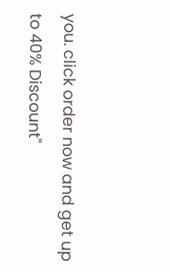you. click order now and get up to 40% Discount"